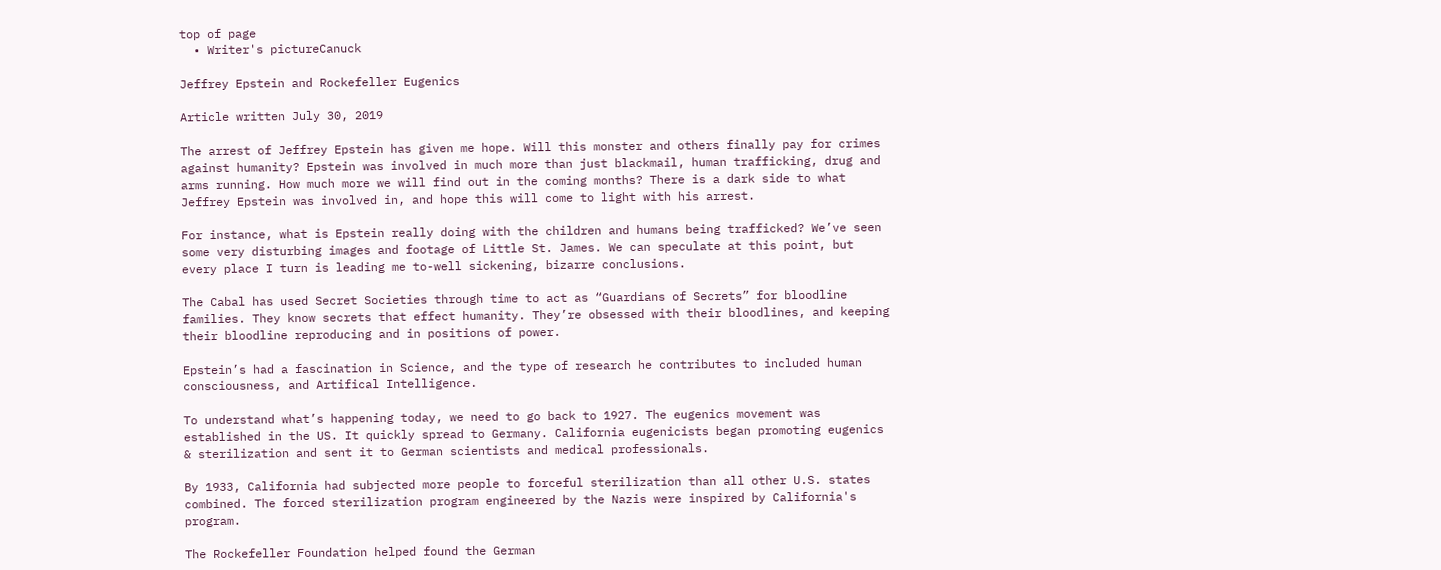top of page
  • Writer's pictureCanuck

Jeffrey Epstein and Rockefeller Eugenics

Article written July 30, 2019

The arrest of Jeffrey Epstein has given me hope. Will this monster and others finally pay for crimes against humanity? Epstein was involved in much more than just blackmail, human trafficking, drug and arms running. How much more we will find out in the coming months? There is a dark side to what Jeffrey Epstein was involved in, and hope this will come to light with his arrest.

For instance, what is Epstein really doing with the children and humans being trafficked? We’ve seen some very disturbing images and footage of Little St. James. We can speculate at this point, but every place I turn is leading me to-well sickening, bizarre conclusions.

The Cabal has used Secret Societies through time to act as “Guardians of Secrets” for bloodline families. They know secrets that effect humanity. They’re obsessed with their bloodlines, and keeping their bloodline reproducing and in positions of power.

Epstein’s had a fascination in Science, and the type of research he contributes to included human consciousness, and Artifical Intelligence.

To understand what’s happening today, we need to go back to 1927. The eugenics movement was established in the US. It quickly spread to Germany. California eugenicists began promoting eugenics & sterilization and sent it to German scientists and medical professionals.

By 1933, California had subjected more people to forceful sterilization than all other U.S. states combined. The forced sterilization program engineered by the Nazis were inspired by California's program.

The Rockefeller Foundation helped found the German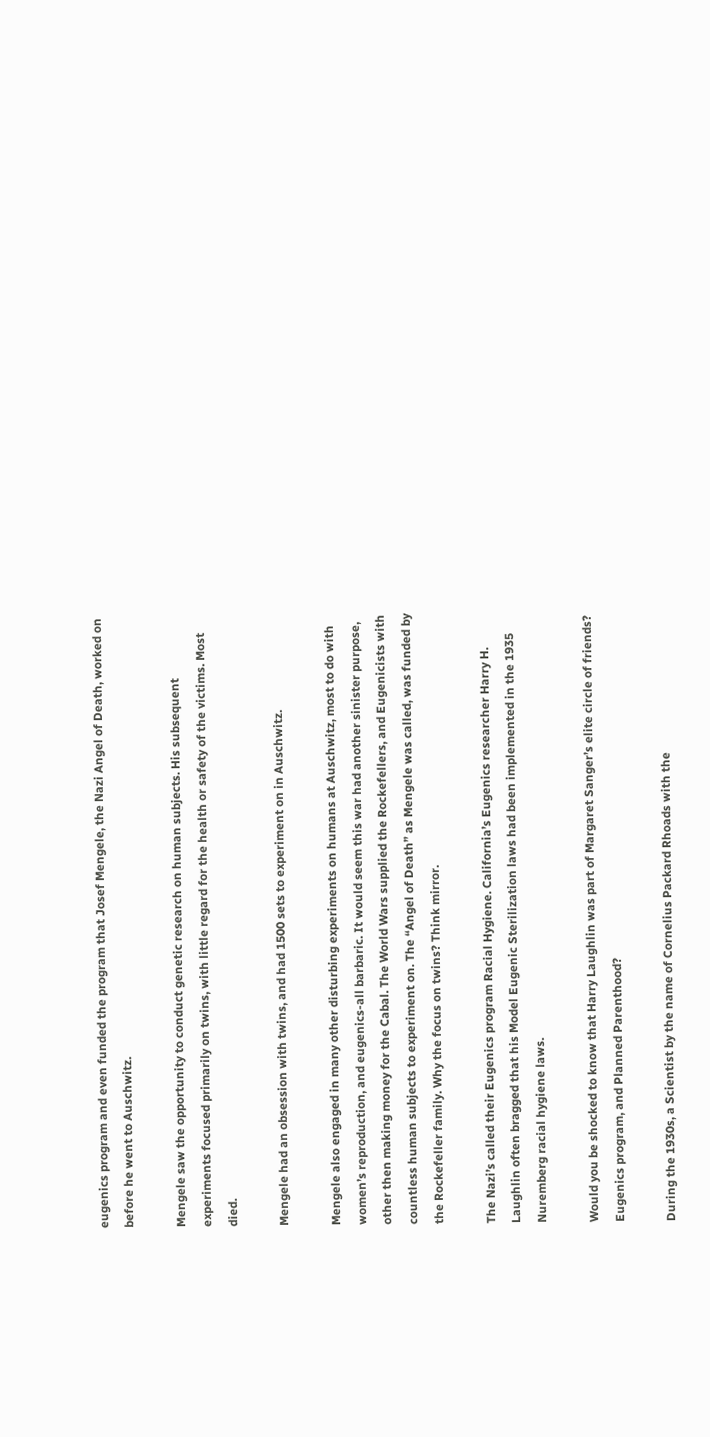eugenics program and even funded the program that Josef Mengele, the Nazi Angel of Death, worked on before he went to Auschwitz.

Mengele saw the opportunity to conduct genetic research on human subjects. His subsequent experiments focused primarily on twins, with little regard for the health or safety of the victims. Most died.

Mengele had an obsession with twins, and had 1500 sets to experiment on in Auschwitz.

Mengele also engaged in many other disturbing experiments on humans at Auschwitz, most to do with women’s reproduction, and eugenics-all barbaric. It would seem this war had another sinister purpose, other then making money for the Cabal. The World Wars supplied the Rockefellers, and Eugenicists with countless human subjects to experiment on. The “Angel of Death” as Mengele was called, was funded by the Rockefeller family. Why the focus on twins? Think mirror.

The Nazi’s called their Eugenics program Racial Hygiene. California’s Eugenics researcher Harry H. Laughlin often bragged that his Model Eugenic Sterilization laws had been implemented in the 1935 Nuremberg racial hygiene laws.

Would you be shocked to know that Harry Laughlin was part of Margaret Sanger’s elite circle of friends? Eugenics program, and Planned Parenthood?

During the 1930s, a Scientist by the name of Cornelius Packard Rhoads with the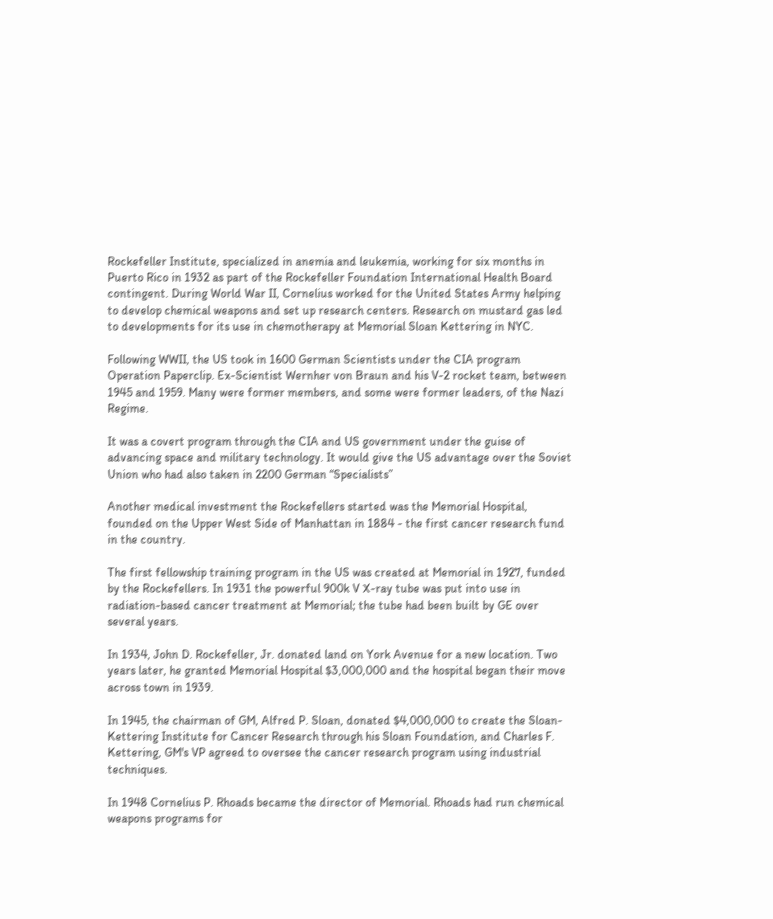Rockefeller Institute, specialized in anemia and leukemia, working for six months in Puerto Rico in 1932 as part of the Rockefeller Foundation International Health Board contingent. During World War II, Cornelius worked for the United States Army helping to develop chemical weapons and set up research centers. Research on mustard gas led to developments for its use in chemotherapy at Memorial Sloan Kettering in NYC.

Following WWII, the US took in 1600 German Scientists under the CIA program Operation Paperclip. Ex-Scientist Wernher von Braun and his V-2 rocket team, between 1945 and 1959. Many were former members, and some were former leaders, of the Nazi Regime.

It was a covert program through the CIA and US government under the guise of advancing space and military technology. It would give the US advantage over the Soviet Union who had also taken in 2200 German “Specialists”

Another medical investment the Rockefellers started was the Memorial Hospital, founded on the Upper West Side of Manhattan in 1884 - the first cancer research fund in the country.

The first fellowship training program in the US was created at Memorial in 1927, funded by the Rockefellers. In 1931 the powerful 900k V X-ray tube was put into use in radiation-based cancer treatment at Memorial; the tube had been built by GE over several years.

In 1934, John D. Rockefeller, Jr. donated land on York Avenue for a new location. Two years later, he granted Memorial Hospital $3,000,000 and the hospital began their move across town in 1939.

In 1945, the chairman of GM, Alfred P. Sloan, donated $4,000,000 to create the Sloan-Kettering Institute for Cancer Research through his Sloan Foundation, and Charles F. Kettering, GM's VP agreed to oversee the cancer research program using industrial techniques.

In 1948 Cornelius P. Rhoads became the director of Memorial. Rhoads had run chemical weapons programs for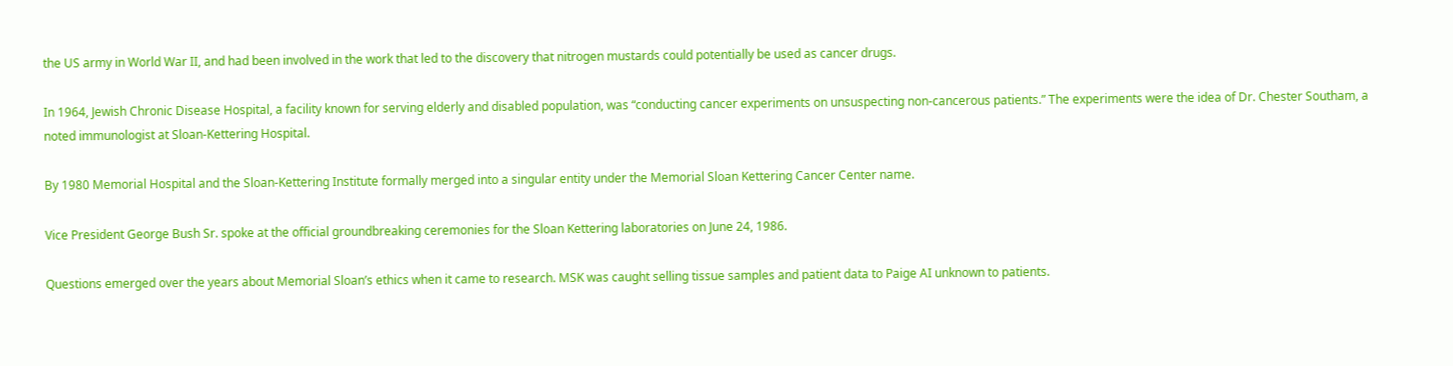the US army in World War II, and had been involved in the work that led to the discovery that nitrogen mustards could potentially be used as cancer drugs.

In 1964, Jewish Chronic Disease Hospital, a facility known for serving elderly and disabled population, was “conducting cancer experiments on unsuspecting non-cancerous patients.” The experiments were the idea of Dr. Chester Southam, a noted immunologist at Sloan-Kettering Hospital.

By 1980 Memorial Hospital and the Sloan-Kettering Institute formally merged into a singular entity under the Memorial Sloan Kettering Cancer Center name.

Vice President George Bush Sr. spoke at the official groundbreaking ceremonies for the Sloan Kettering laboratories on June 24, 1986.

Questions emerged over the years about Memorial Sloan’s ethics when it came to research. MSK was caught selling tissue samples and patient data to Paige AI unknown to patients.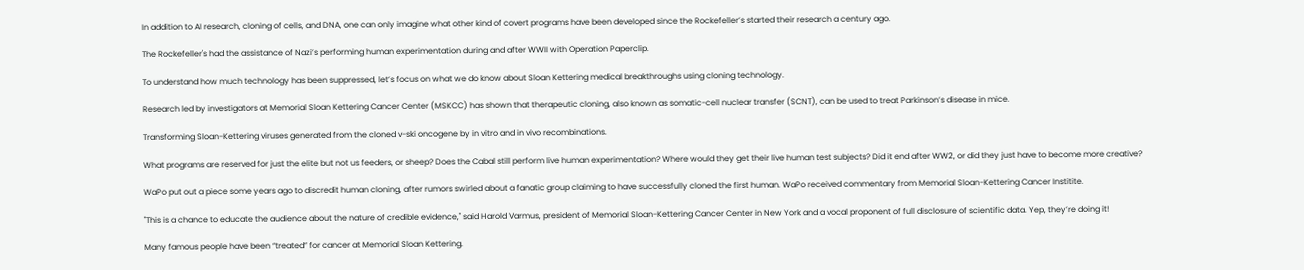In addition to AI research, cloning of cells, and DNA, one can only imagine what other kind of covert programs have been developed since the Rockefeller’s started their research a century ago.

The Rockefeller's had the assistance of Nazi’s performing human experimentation during and after WWII with Operation Paperclip.

To understand how much technology has been suppressed, let’s focus on what we do know about Sloan Kettering medical breakthroughs using cloning technology.

Research led by investigators at Memorial Sloan Kettering Cancer Center (MSKCC) has shown that therapeutic cloning, also known as somatic-cell nuclear transfer (SCNT), can be used to treat Parkinson’s disease in mice.

Transforming Sloan-Kettering viruses generated from the cloned v-ski oncogene by in vitro and in vivo recombinations.

What programs are reserved for just the elite but not us feeders, or sheep? Does the Cabal still perform live human experimentation? Where would they get their live human test subjects? Did it end after WW2, or did they just have to become more creative?

WaPo put out a piece some years ago to discredit human cloning, after rumors swirled about a fanatic group claiming to have successfully cloned the first human. WaPo received commentary from Memorial Sloan-Kettering Cancer Institite.

"This is a chance to educate the audience about the nature of credible evidence," said Harold Varmus, president of Memorial Sloan-Kettering Cancer Center in New York and a vocal proponent of full disclosure of scientific data. Yep, they’re doing it!

Many famous people have been “treated” for cancer at Memorial Sloan Kettering.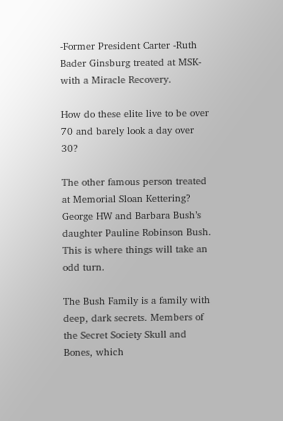-Former President Carter -Ruth Bader Ginsburg treated at MSK-with a Miracle Recovery.

How do these elite live to be over 70 and barely look a day over 30?

The other famous person treated at Memorial Sloan Kettering? George HW and Barbara Bush’s daughter Pauline Robinson Bush. This is where things will take an odd turn.

The Bush Family is a family with deep, dark secrets. Members of the Secret Society Skull and Bones, which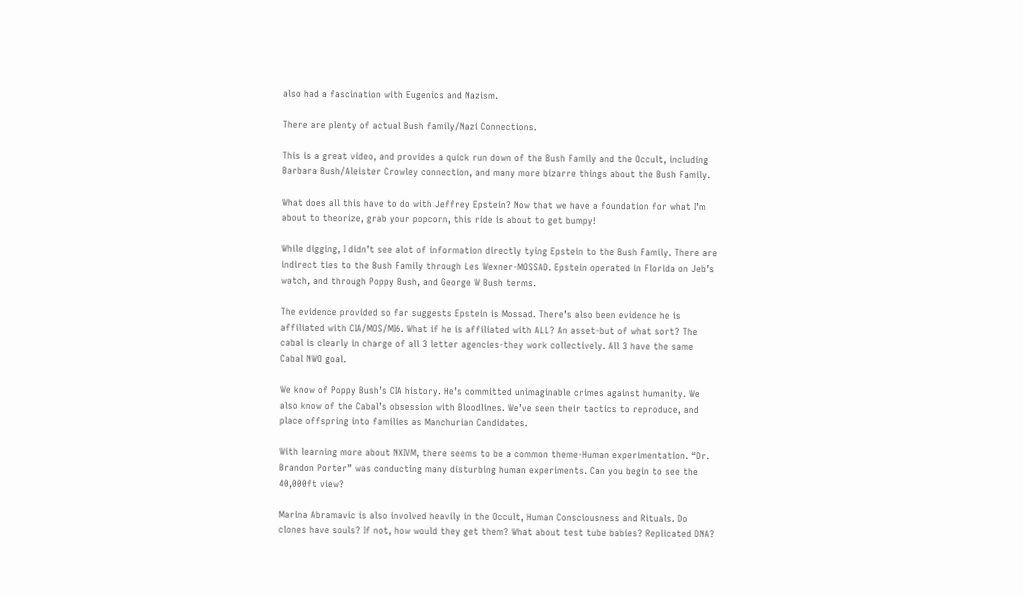also had a fascination with Eugenics and Nazism.

There are plenty of actual Bush family/Nazi Connections.

This is a great video, and provides a quick run down of the Bush Family and the Occult, including Barbara Bush/Aleister Crowley connection, and many more bizarre things about the Bush Family.

What does all this have to do with Jeffrey Epstein? Now that we have a foundation for what I’m about to theorize, grab your popcorn, this ride is about to get bumpy!

While digging, I didn’t see alot of information directly tying Epstein to the Bush Family. There are indirect ties to the Bush Family through Les Wexner-MOSSAD. Epstein operated in Florida on Jeb’s watch, and through Poppy Bush, and George W Bush terms.

The evidence provided so far suggests Epstein is Mossad. There’s also been evidence he is affiliated with CIA/MOS/MI6. What if he is affiliated with ALL? An asset-but of what sort? The cabal is clearly in charge of all 3 letter agencies-they work collectively. All 3 have the same Cabal NWO goal.

We know of Poppy Bush’s CIA history. He’s committed unimaginable crimes against humanity. We also know of the Cabal’s obsession with Bloodlines. We’ve seen their tactics to reproduce, and place offspring into families as Manchurian Candidates.

With learning more about NXIVM, there seems to be a common theme-Human experimentation. “Dr. Brandon Porter” was conducting many disturbing human experiments. Can you begin to see the 40,000ft view?

Marina Abramavic is also involved heavily in the Occult, Human Consciousness and Rituals. Do clones have souls? If not, how would they get them? What about test tube babies? Replicated DNA?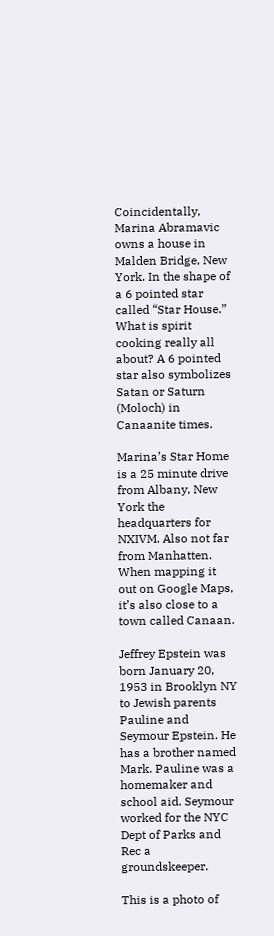Coincidentally, Marina Abramavic owns a house in Malden Bridge, New York. In the shape of a 6 pointed star called “Star House.” What is spirit cooking really all about? A 6 pointed star also symbolizes Satan or Saturn (Moloch) in Canaanite times.

Marina’s Star Home is a 25 minute drive from Albany, New York the headquarters for NXIVM. Also not far from Manhatten. When mapping it out on Google Maps, it’s also close to a town called Canaan.

Jeffrey Epstein was born January 20, 1953 in Brooklyn NY to Jewish parents Pauline and Seymour Epstein. He has a brother named Mark. Pauline was a homemaker and school aid. Seymour worked for the NYC Dept of Parks and Rec a groundskeeper.

This is a photo of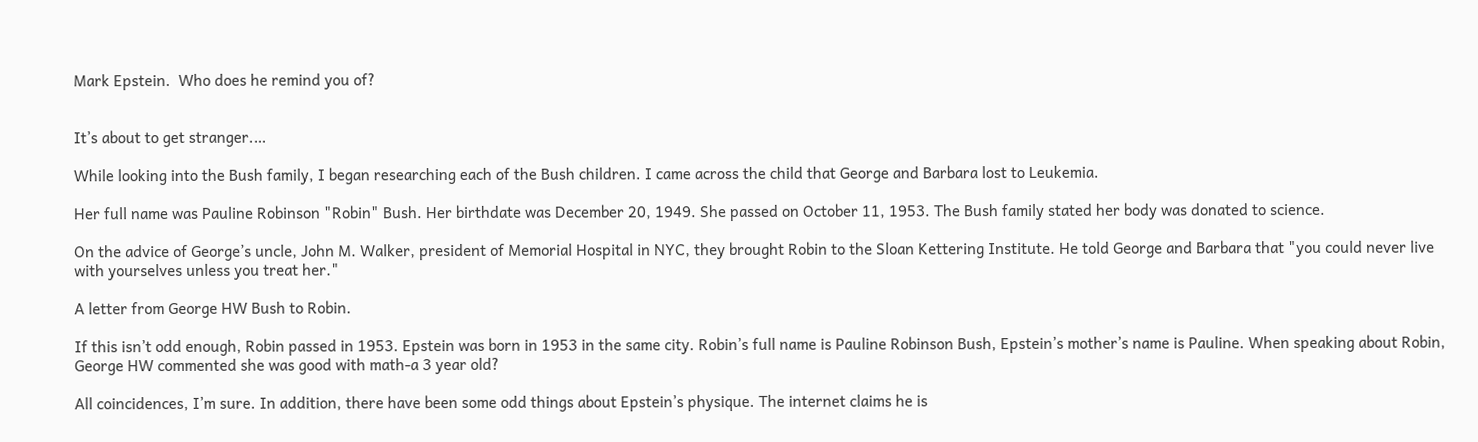Mark Epstein.  Who does he remind you of?


It’s about to get stranger.…

While looking into the Bush family, I began researching each of the Bush children. I came across the child that George and Barbara lost to Leukemia.

Her full name was Pauline Robinson "Robin" Bush. Her birthdate was December 20, 1949. She passed on October 11, 1953. The Bush family stated her body was donated to science.

On the advice of George’s uncle, John M. Walker, president of Memorial Hospital in NYC, they brought Robin to the Sloan Kettering Institute. He told George and Barbara that "you could never live with yourselves unless you treat her."

A letter from George HW Bush to Robin.

If this isn’t odd enough, Robin passed in 1953. Epstein was born in 1953 in the same city. Robin’s full name is Pauline Robinson Bush, Epstein’s mother’s name is Pauline. When speaking about Robin, George HW commented she was good with math-a 3 year old?

All coincidences, I’m sure. In addition, there have been some odd things about Epstein’s physique. The internet claims he is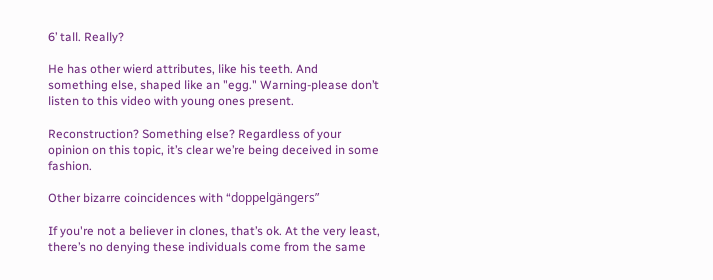6’ tall. Really?

He has other wierd attributes, like his teeth. And something else, shaped like an "egg." Warning-please don’t listen to this video with young ones present.

Reconstruction? Something else? Regardless of your opinion on this topic, it’s clear we’re being deceived in some fashion.

Other bizarre coincidences with “doppelgängers”

If you're not a believer in clones, that’s ok. At the very least, there’s no denying these individuals come from the same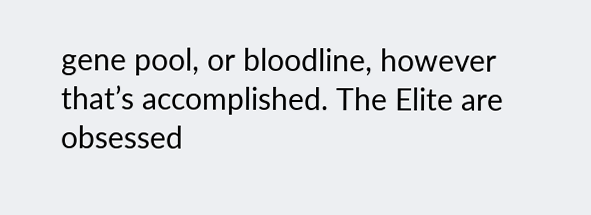gene pool, or bloodline, however that’s accomplished. The Elite are obsessed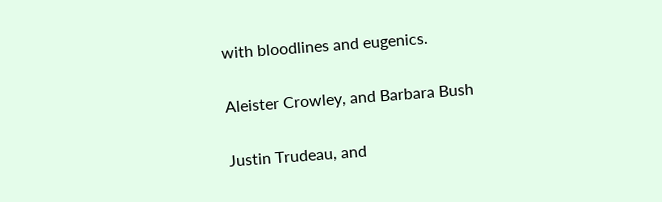with bloodlines and eugenics.

Aleister Crowley, and Barbara Bush

Justin Trudeau, and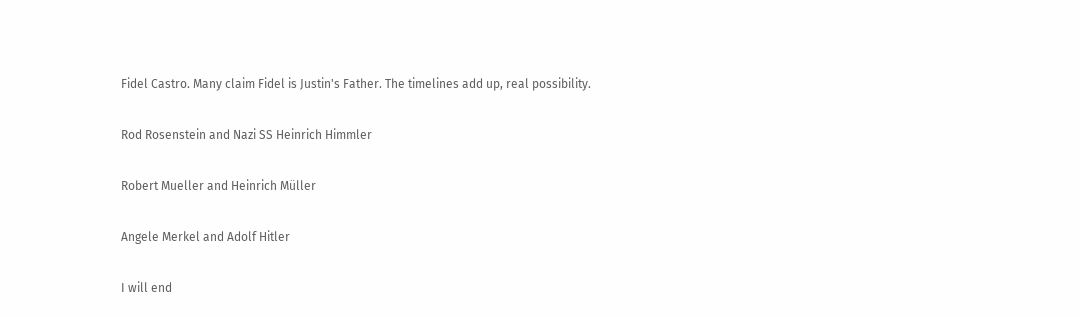Fidel Castro. Many claim Fidel is Justin's Father. The timelines add up, real possibility.

Rod Rosenstein and Nazi SS Heinrich Himmler

Robert Mueller and Heinrich Müller

Angele Merkel and Adolf Hitler

I will end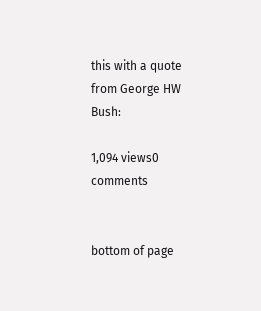this with a quote from George HW Bush:

1,094 views0 comments


bottom of page